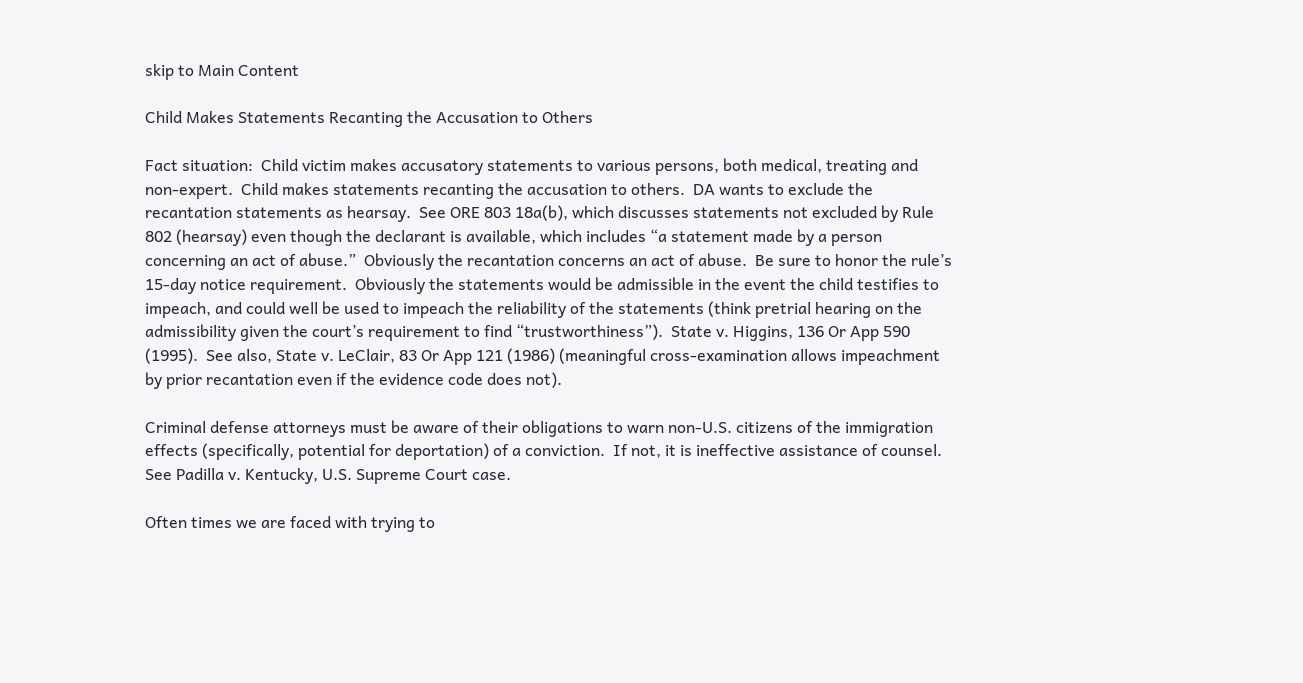skip to Main Content

Child Makes Statements Recanting the Accusation to Others

Fact situation:  Child victim makes accusatory statements to various persons, both medical, treating and non-expert.  Child makes statements recanting the accusation to others.  DA wants to exclude the recantation statements as hearsay.  See ORE 803 18a(b), which discusses statements not excluded by Rule 802 (hearsay) even though the declarant is available, which includes “a statement made by a person concerning an act of abuse.”  Obviously the recantation concerns an act of abuse.  Be sure to honor the rule’s 15-day notice requirement.  Obviously the statements would be admissible in the event the child testifies to impeach, and could well be used to impeach the reliability of the statements (think pretrial hearing on the admissibility given the court’s requirement to find “trustworthiness”).  State v. Higgins, 136 Or App 590 (1995).  See also, State v. LeClair, 83 Or App 121 (1986) (meaningful cross-examination allows impeachment by prior recantation even if the evidence code does not).

Criminal defense attorneys must be aware of their obligations to warn non-U.S. citizens of the immigration effects (specifically, potential for deportation) of a conviction.  If not, it is ineffective assistance of counsel.  See Padilla v. Kentucky, U.S. Supreme Court case.

Often times we are faced with trying to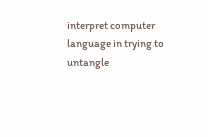interpret computer language in trying to untangle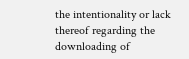the intentionality or lack thereof regarding the downloading of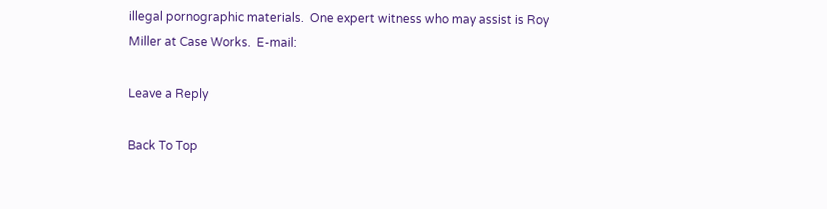illegal pornographic materials.  One expert witness who may assist is Roy Miller at Case Works.  E-mail:

Leave a Reply

Back To Top